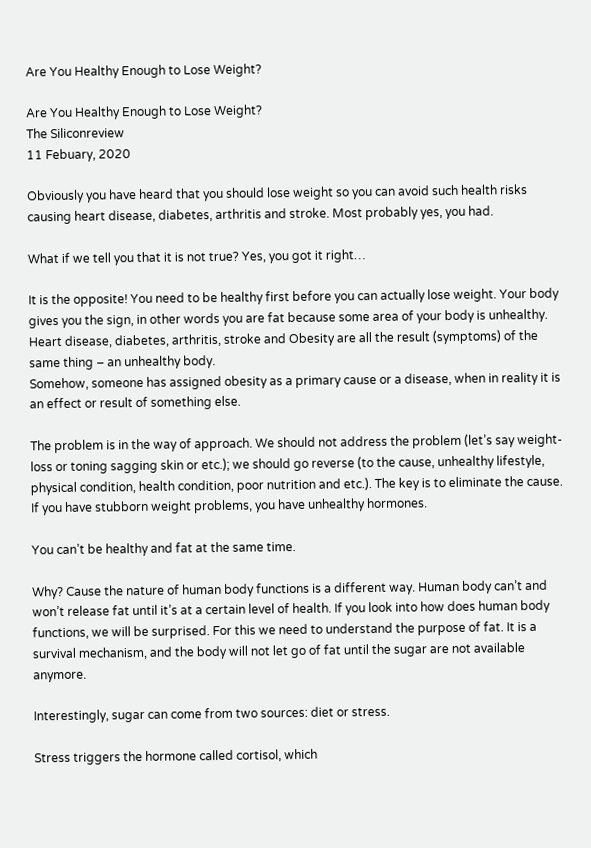Are You Healthy Enough to Lose Weight?

Are You Healthy Enough to Lose Weight?
The Siliconreview
11 Febuary, 2020

Obviously you have heard that you should lose weight so you can avoid such health risks causing heart disease, diabetes, arthritis and stroke. Most probably yes, you had.

What if we tell you that it is not true? Yes, you got it right…

It is the opposite! You need to be healthy first before you can actually lose weight. Your body gives you the sign, in other words you are fat because some area of your body is unhealthy. Heart disease, diabetes, arthritis, stroke and Obesity are all the result (symptoms) of the same thing – an unhealthy body.
Somehow, someone has assigned obesity as a primary cause or a disease, when in reality it is an effect or result of something else.

The problem is in the way of approach. We should not address the problem (let’s say weight-loss or toning sagging skin or etc.); we should go reverse (to the cause, unhealthy lifestyle, physical condition, health condition, poor nutrition and etc.). The key is to eliminate the cause. If you have stubborn weight problems, you have unhealthy hormones.

You can’t be healthy and fat at the same time.

Why? Cause the nature of human body functions is a different way. Human body can’t and won’t release fat until it’s at a certain level of health. If you look into how does human body functions, we will be surprised. For this we need to understand the purpose of fat. It is a survival mechanism, and the body will not let go of fat until the sugar are not available anymore.

Interestingly, sugar can come from two sources: diet or stress.

Stress triggers the hormone called cortisol, which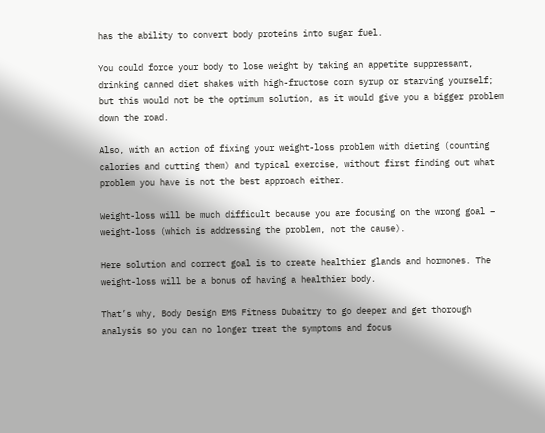has the ability to convert body proteins into sugar fuel.

You could force your body to lose weight by taking an appetite suppressant, drinking canned diet shakes with high-fructose corn syrup or starving yourself; but this would not be the optimum solution, as it would give you a bigger problem down the road.

Also, with an action of fixing your weight-loss problem with dieting (counting calories and cutting them) and typical exercise, without first finding out what problem you have is not the best approach either.

Weight-loss will be much difficult because you are focusing on the wrong goal – weight-loss (which is addressing the problem, not the cause).

Here solution and correct goal is to create healthier glands and hormones. The weight-loss will be a bonus of having a healthier body.

That’s why, Body Design EMS Fitness Dubaitry to go deeper and get thorough analysis so you can no longer treat the symptoms and focus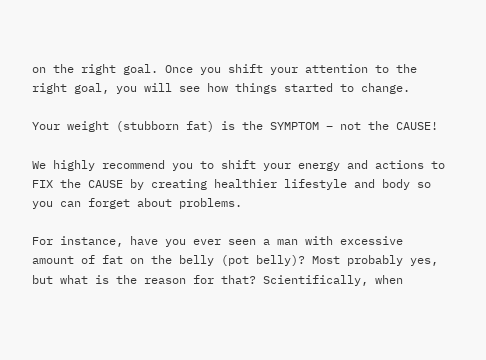on the right goal. Once you shift your attention to the right goal, you will see how things started to change.

Your weight (stubborn fat) is the SYMPTOM – not the CAUSE!

We highly recommend you to shift your energy and actions to FIX the CAUSE by creating healthier lifestyle and body so you can forget about problems.

For instance, have you ever seen a man with excessive amount of fat on the belly (pot belly)? Most probably yes, but what is the reason for that? Scientifically, when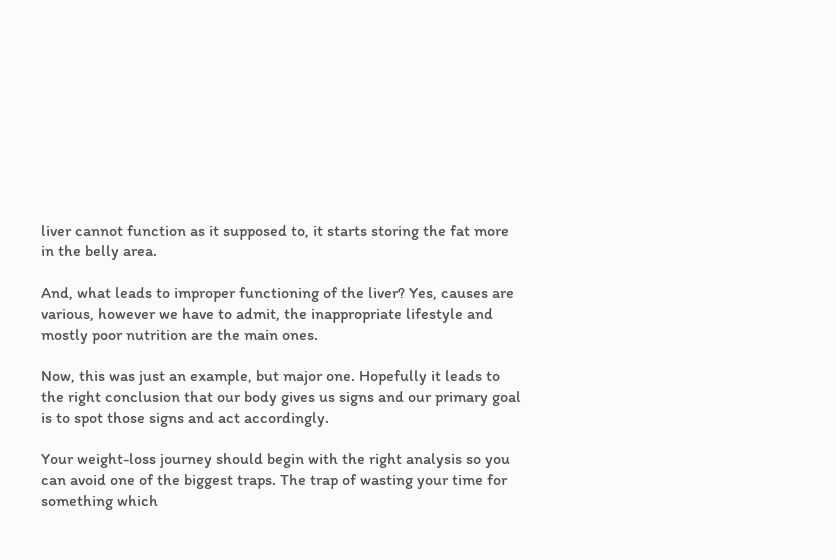liver cannot function as it supposed to, it starts storing the fat more in the belly area.

And, what leads to improper functioning of the liver? Yes, causes are various, however we have to admit, the inappropriate lifestyle and mostly poor nutrition are the main ones.

Now, this was just an example, but major one. Hopefully it leads to the right conclusion that our body gives us signs and our primary goal is to spot those signs and act accordingly.

Your weight-loss journey should begin with the right analysis so you can avoid one of the biggest traps. The trap of wasting your time for something which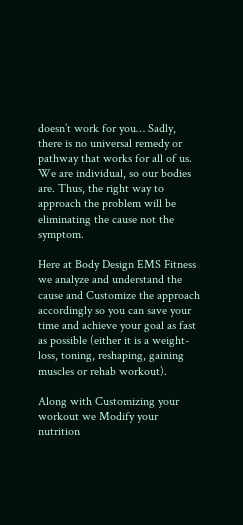doesn’t work for you… Sadly, there is no universal remedy or pathway that works for all of us. We are individual, so our bodies are. Thus, the right way to approach the problem will be eliminating the cause not the symptom.

Here at Body Design EMS Fitness we analyze and understand the cause and Customize the approach accordingly so you can save your time and achieve your goal as fast as possible (either it is a weight-loss, toning, reshaping, gaining muscles or rehab workout).

Along with Customizing your workout we Modify your nutrition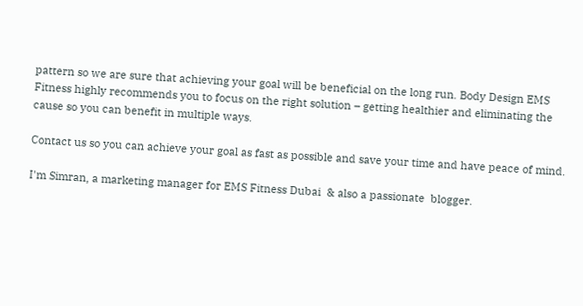pattern so we are sure that achieving your goal will be beneficial on the long run. Body Design EMS Fitness highly recommends you to focus on the right solution – getting healthier and eliminating the cause so you can benefit in multiple ways.

Contact us so you can achieve your goal as fast as possible and save your time and have peace of mind.

I'm Simran, a marketing manager for EMS Fitness Dubai  & also a passionate  blogger.